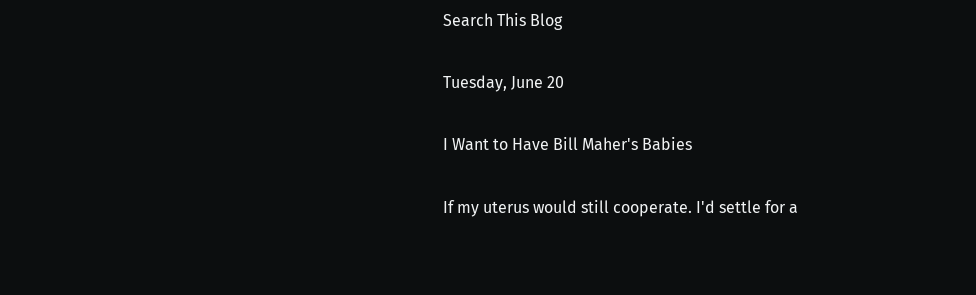Search This Blog

Tuesday, June 20

I Want to Have Bill Maher's Babies

If my uterus would still cooperate. I'd settle for a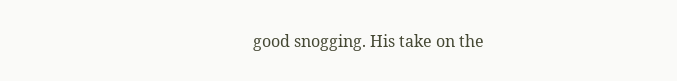good snogging. His take on the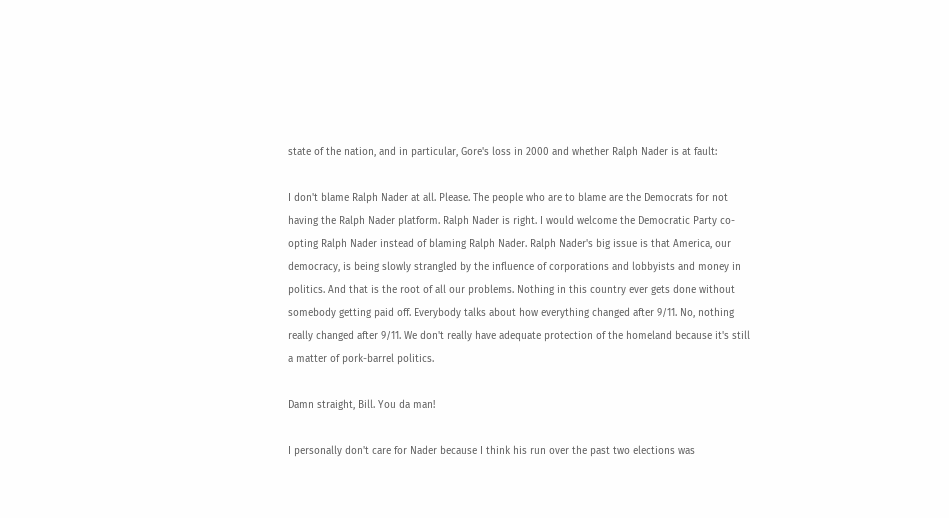state of the nation, and in particular, Gore's loss in 2000 and whether Ralph Nader is at fault:

I don't blame Ralph Nader at all. Please. The people who are to blame are the Democrats for not having the Ralph Nader platform. Ralph Nader is right. I would welcome the Democratic Party co-opting Ralph Nader instead of blaming Ralph Nader. Ralph Nader's big issue is that America, our democracy, is being slowly strangled by the influence of corporations and lobbyists and money in politics. And that is the root of all our problems. Nothing in this country ever gets done without somebody getting paid off. Everybody talks about how everything changed after 9/11. No, nothing really changed after 9/11. We don't really have adequate protection of the homeland because it's still a matter of pork-barrel politics.

Damn straight, Bill. You da man!

I personally don't care for Nader because I think his run over the past two elections was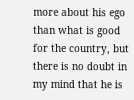more about his ego than what is good for the country, but there is no doubt in my mind that he is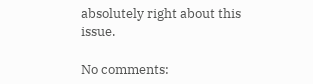absolutely right about this issue.

No comments: